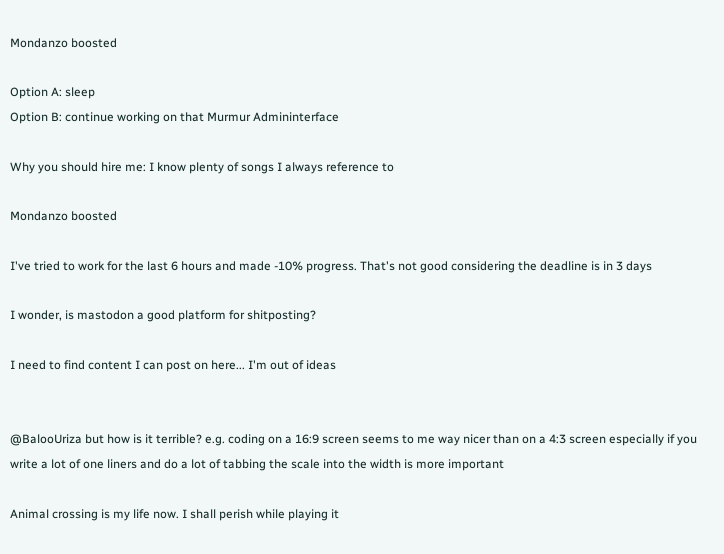Mondanzo boosted

Option A: sleep
Option B: continue working on that Murmur Admininterface

Why you should hire me: I know plenty of songs I always reference to

Mondanzo boosted

I've tried to work for the last 6 hours and made -10% progress. That's not good considering the deadline is in 3 days

I wonder, is mastodon a good platform for shitposting?

I need to find content I can post on here... I'm out of ideas


@BalooUriza but how is it terrible? e.g. coding on a 16:9 screen seems to me way nicer than on a 4:3 screen especially if you write a lot of one liners and do a lot of tabbing the scale into the width is more important

Animal crossing is my life now. I shall perish while playing it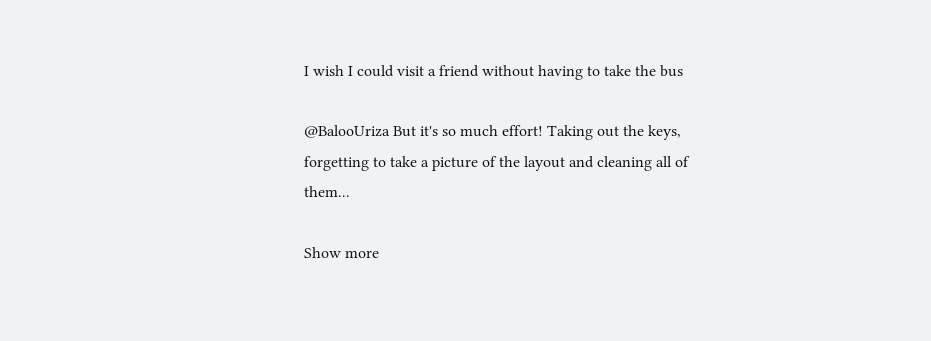I wish I could visit a friend without having to take the bus

@BalooUriza But it's so much effort! Taking out the keys, forgetting to take a picture of the layout and cleaning all of them...

Show more